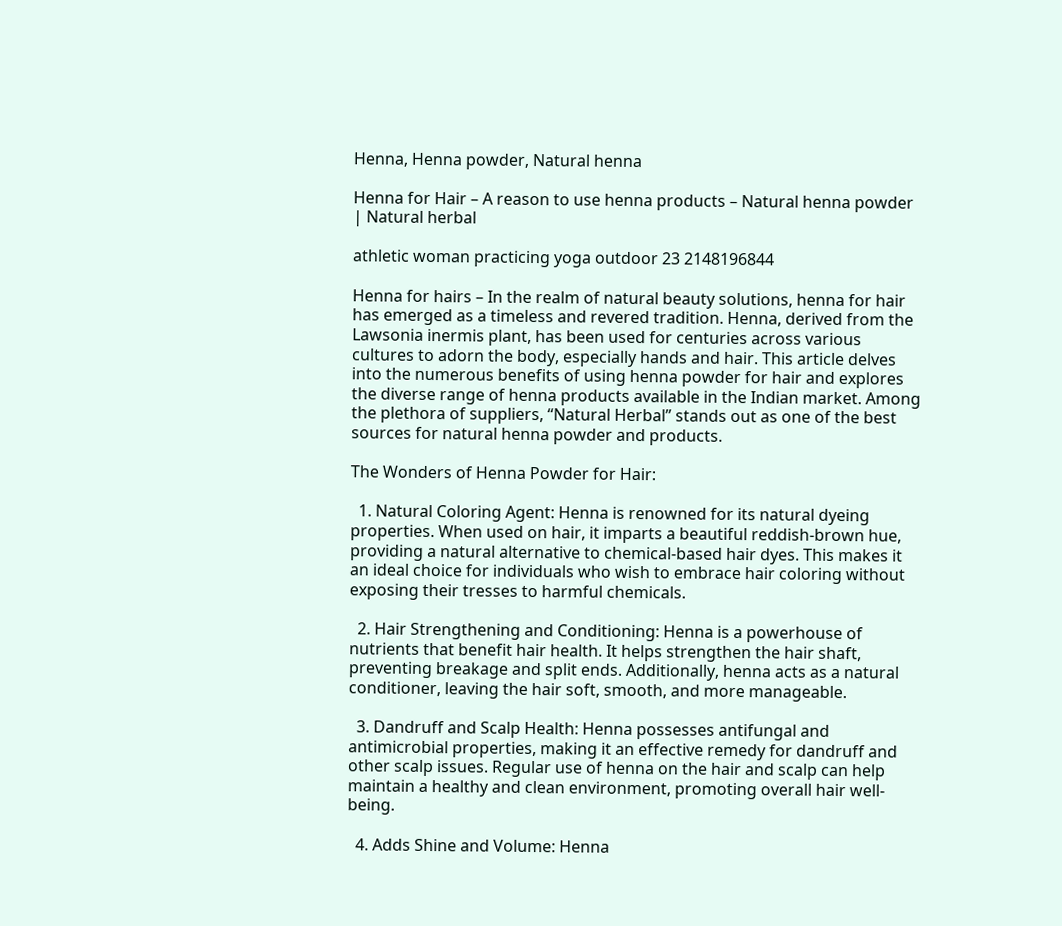Henna, Henna powder, Natural henna

Henna for Hair – A reason to use henna products – Natural henna powder | Natural herbal

athletic woman practicing yoga outdoor 23 2148196844

Henna for hairs – In the realm of natural beauty solutions, henna for hair has emerged as a timeless and revered tradition. Henna, derived from the Lawsonia inermis plant, has been used for centuries across various cultures to adorn the body, especially hands and hair. This article delves into the numerous benefits of using henna powder for hair and explores the diverse range of henna products available in the Indian market. Among the plethora of suppliers, “Natural Herbal” stands out as one of the best sources for natural henna powder and products.

The Wonders of Henna Powder for Hair:

  1. Natural Coloring Agent: Henna is renowned for its natural dyeing properties. When used on hair, it imparts a beautiful reddish-brown hue, providing a natural alternative to chemical-based hair dyes. This makes it an ideal choice for individuals who wish to embrace hair coloring without exposing their tresses to harmful chemicals.

  2. Hair Strengthening and Conditioning: Henna is a powerhouse of nutrients that benefit hair health. It helps strengthen the hair shaft, preventing breakage and split ends. Additionally, henna acts as a natural conditioner, leaving the hair soft, smooth, and more manageable.

  3. Dandruff and Scalp Health: Henna possesses antifungal and antimicrobial properties, making it an effective remedy for dandruff and other scalp issues. Regular use of henna on the hair and scalp can help maintain a healthy and clean environment, promoting overall hair well-being.

  4. Adds Shine and Volume: Henna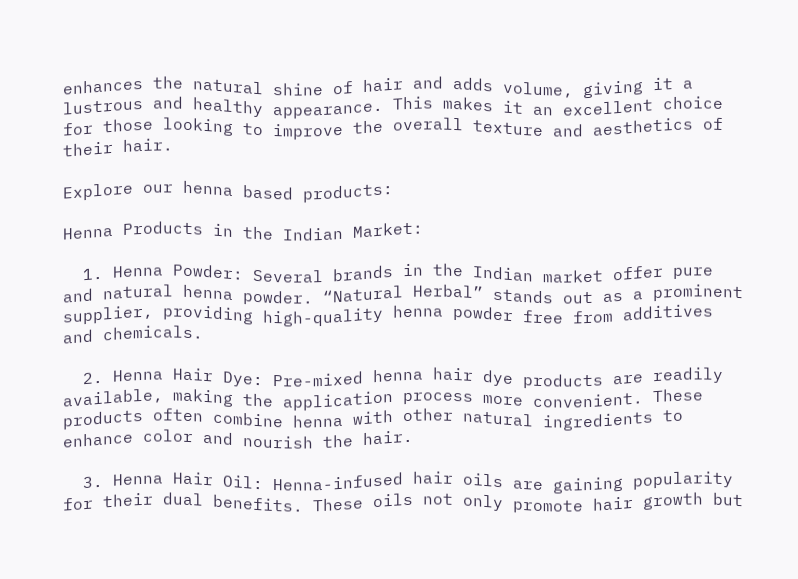enhances the natural shine of hair and adds volume, giving it a lustrous and healthy appearance. This makes it an excellent choice for those looking to improve the overall texture and aesthetics of their hair.

Explore our henna based products:

Henna Products in the Indian Market:

  1. Henna Powder: Several brands in the Indian market offer pure and natural henna powder. “Natural Herbal” stands out as a prominent supplier, providing high-quality henna powder free from additives and chemicals.

  2. Henna Hair Dye: Pre-mixed henna hair dye products are readily available, making the application process more convenient. These products often combine henna with other natural ingredients to enhance color and nourish the hair.

  3. Henna Hair Oil: Henna-infused hair oils are gaining popularity for their dual benefits. These oils not only promote hair growth but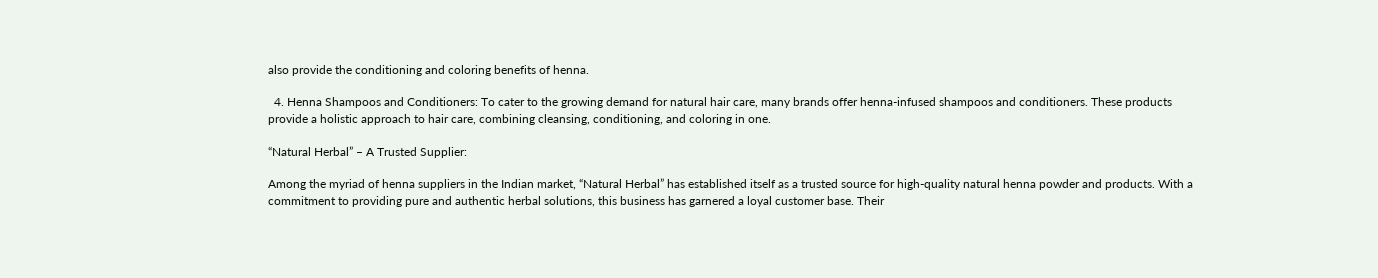also provide the conditioning and coloring benefits of henna.

  4. Henna Shampoos and Conditioners: To cater to the growing demand for natural hair care, many brands offer henna-infused shampoos and conditioners. These products provide a holistic approach to hair care, combining cleansing, conditioning, and coloring in one.

“Natural Herbal” – A Trusted Supplier:

Among the myriad of henna suppliers in the Indian market, “Natural Herbal” has established itself as a trusted source for high-quality natural henna powder and products. With a commitment to providing pure and authentic herbal solutions, this business has garnered a loyal customer base. Their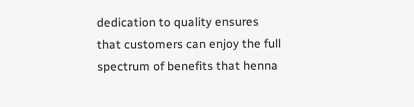dedication to quality ensures that customers can enjoy the full spectrum of benefits that henna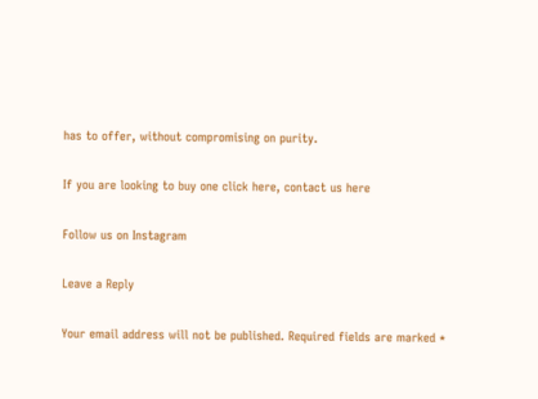has to offer, without compromising on purity.

If you are looking to buy one click here, contact us here

Follow us on Instagram

Leave a Reply

Your email address will not be published. Required fields are marked *